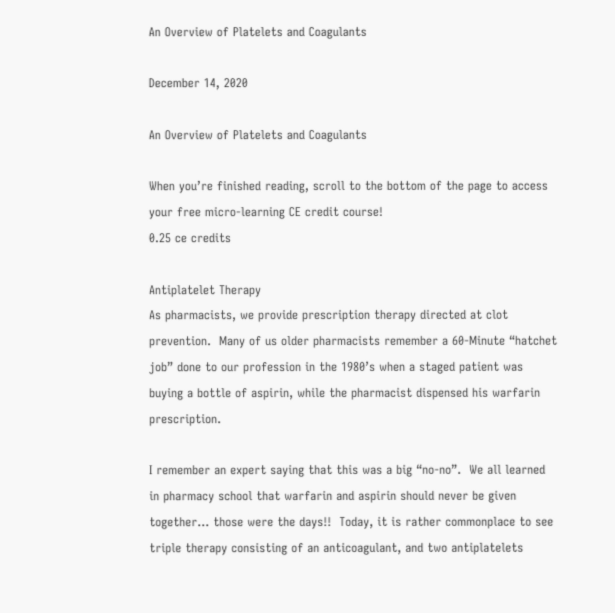An Overview of Platelets and Coagulants

December 14, 2020

An Overview of Platelets and Coagulants

When you’re finished reading, scroll to the bottom of the page to access your free micro-learning CE credit course!
0.25 ce credits

Antiplatelet Therapy
As pharmacists, we provide prescription therapy directed at clot prevention.  Many of us older pharmacists remember a 60-Minute “hatchet job” done to our profession in the 1980’s when a staged patient was buying a bottle of aspirin, while the pharmacist dispensed his warfarin prescription.

I remember an expert saying that this was a big “no-no”.  We all learned in pharmacy school that warfarin and aspirin should never be given together… those were the days!!  Today, it is rather commonplace to see triple therapy consisting of an anticoagulant, and two antiplatelets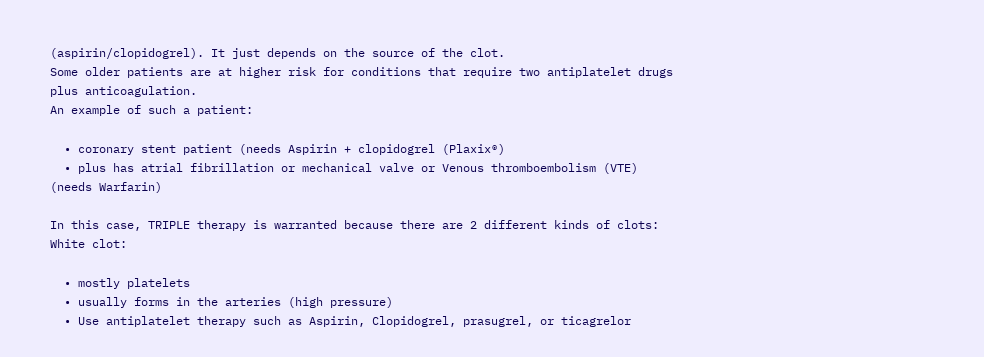(aspirin/clopidogrel). It just depends on the source of the clot.
Some older patients are at higher risk for conditions that require two antiplatelet drugs plus anticoagulation.
An example of such a patient:

  • coronary stent patient (needs Aspirin + clopidogrel (Plaxix®)
  • plus has atrial fibrillation or mechanical valve or Venous thromboembolism (VTE)  (needs Warfarin)

In this case, TRIPLE therapy is warranted because there are 2 different kinds of clots:
White clot:

  • mostly platelets
  • usually forms in the arteries (high pressure)
  • Use antiplatelet therapy such as Aspirin, Clopidogrel, prasugrel, or ticagrelor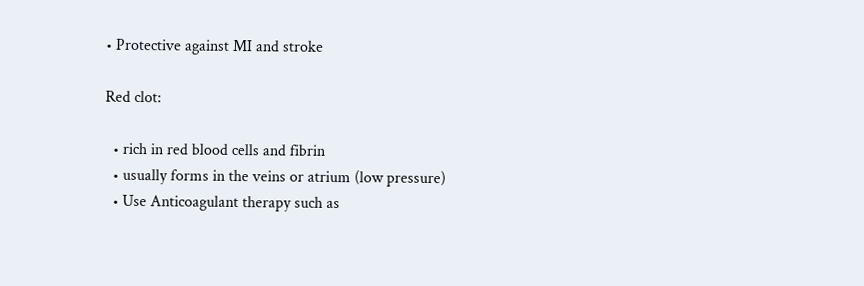• Protective against MI and stroke

Red clot:

  • rich in red blood cells and fibrin
  • usually forms in the veins or atrium (low pressure)
  • Use Anticoagulant therapy such as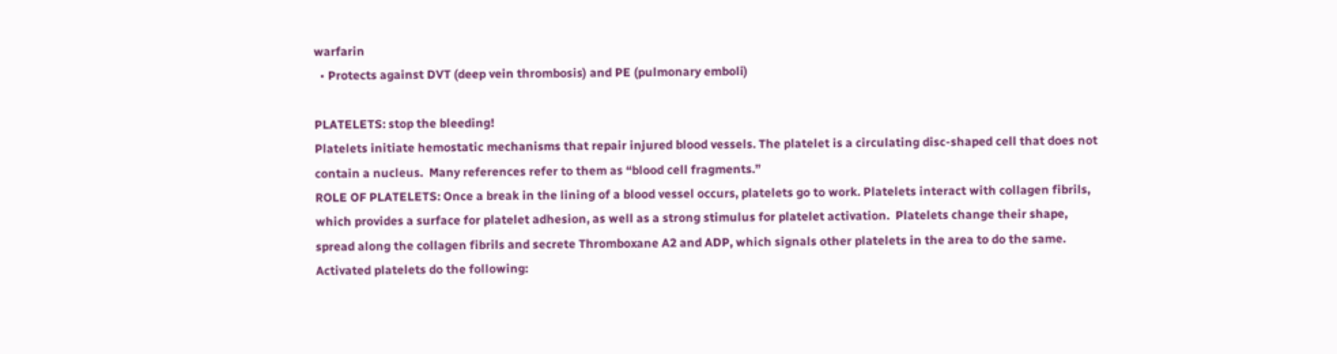warfarin
  • Protects against DVT (deep vein thrombosis) and PE (pulmonary emboli)

PLATELETS: stop the bleeding!
Platelets initiate hemostatic mechanisms that repair injured blood vessels. The platelet is a circulating disc-shaped cell that does not contain a nucleus.  Many references refer to them as “blood cell fragments.”
ROLE OF PLATELETS: Once a break in the lining of a blood vessel occurs, platelets go to work. Platelets interact with collagen fibrils, which provides a surface for platelet adhesion, as well as a strong stimulus for platelet activation.  Platelets change their shape, spread along the collagen fibrils and secrete Thromboxane A2 and ADP, which signals other platelets in the area to do the same.
Activated platelets do the following: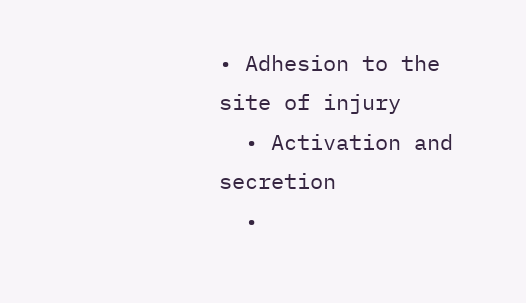• Adhesion to the site of injury
  • Activation and secretion
  •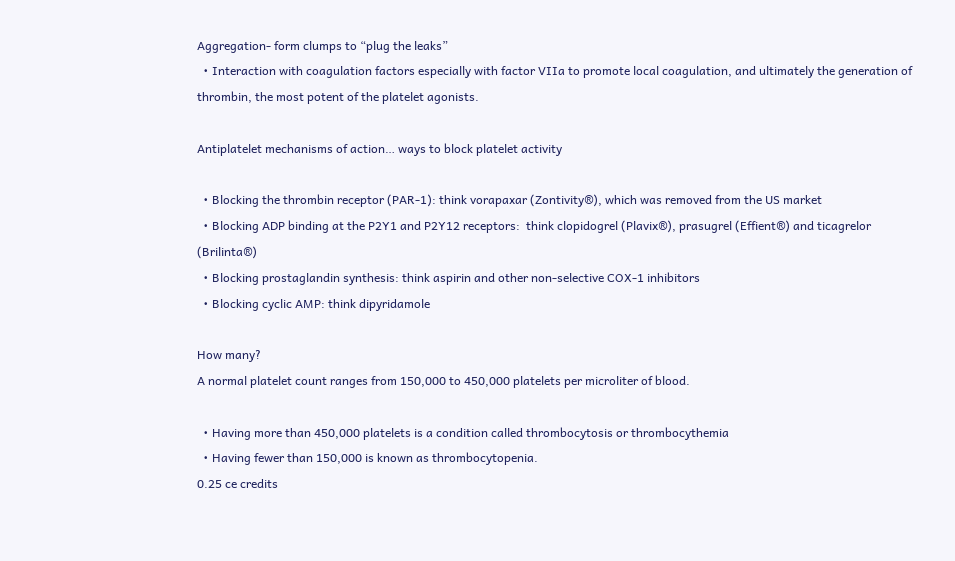Aggregation- form clumps to “plug the leaks”
  • Interaction with coagulation factors especially with factor VIIa to promote local coagulation, and ultimately the generation of thrombin, the most potent of the platelet agonists.

Antiplatelet mechanisms of action… ways to block platelet activity

  • Blocking the thrombin receptor (PAR-1): think vorapaxar (Zontivity®), which was removed from the US market
  • Blocking ADP binding at the P2Y1 and P2Y12 receptors:  think clopidogrel (Plavix®), prasugrel (Effient®) and ticagrelor (Brilinta®)
  • Blocking prostaglandin synthesis: think aspirin and other non-selective COX-1 inhibitors
  • Blocking cyclic AMP: think dipyridamole

How many?
A normal platelet count ranges from 150,000 to 450,000 platelets per microliter of blood.

  • Having more than 450,000 platelets is a condition called thrombocytosis or thrombocythemia
  • Having fewer than 150,000 is known as thrombocytopenia.
0.25 ce credits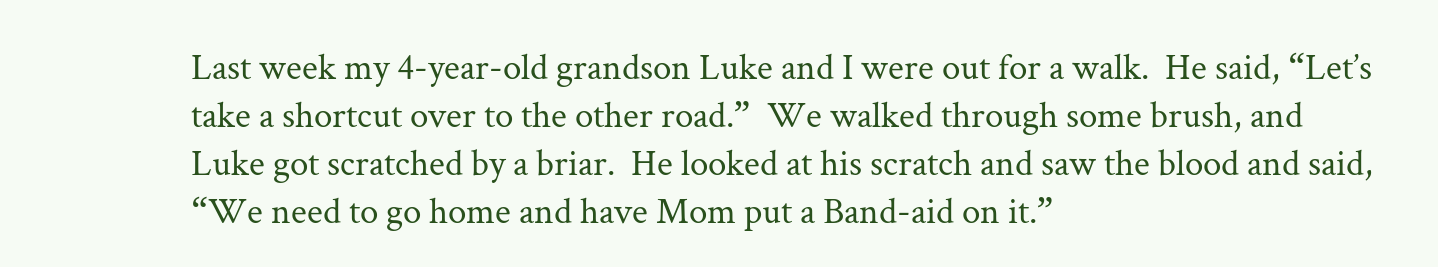Last week my 4-year-old grandson Luke and I were out for a walk.  He said, “Let’s take a shortcut over to the other road.”  We walked through some brush, and Luke got scratched by a briar.  He looked at his scratch and saw the blood and said, “We need to go home and have Mom put a Band-aid on it.”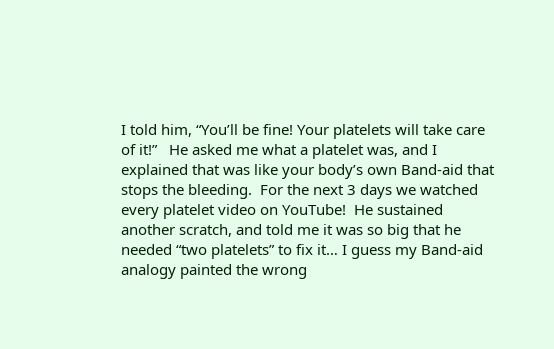I told him, “You’ll be fine! Your platelets will take care of it!”   He asked me what a platelet was, and I explained that was like your body’s own Band-aid that stops the bleeding.  For the next 3 days we watched every platelet video on YouTube!  He sustained another scratch, and told me it was so big that he needed “two platelets” to fix it… I guess my Band-aid analogy painted the wrong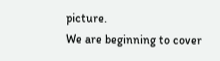picture.
We are beginning to cover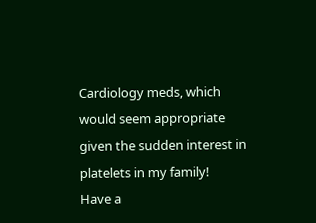Cardiology meds, which would seem appropriate given the sudden interest in platelets in my family!
Have a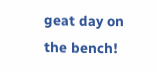geat day on the bench!